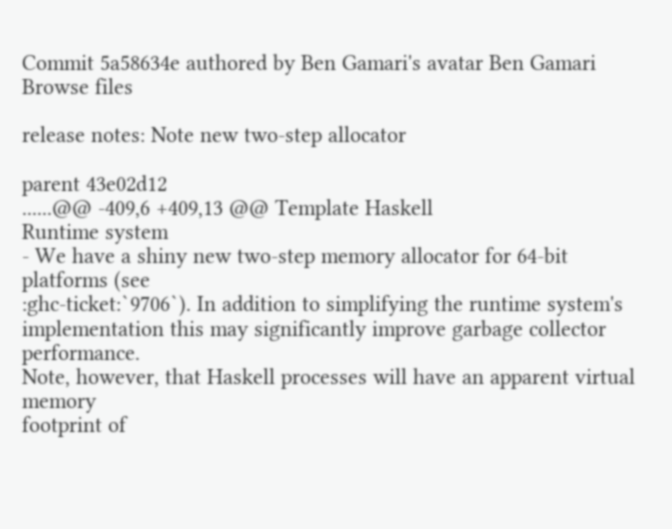Commit 5a58634e authored by Ben Gamari's avatar Ben Gamari
Browse files

release notes: Note new two-step allocator

parent 43e02d12
......@@ -409,6 +409,13 @@ Template Haskell
Runtime system
- We have a shiny new two-step memory allocator for 64-bit platforms (see
:ghc-ticket:`9706`). In addition to simplifying the runtime system's
implementation this may significantly improve garbage collector performance.
Note, however, that Haskell processes will have an apparent virtual memory
footprint of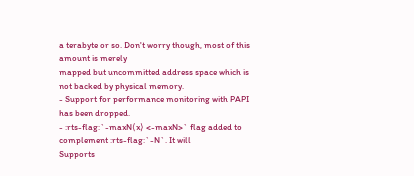a terabyte or so. Don't worry though, most of this amount is merely
mapped but uncommitted address space which is not backed by physical memory.
- Support for performance monitoring with PAPI has been dropped.
- :rts-flag:`-maxN⟨x⟩ <-maxN>` flag added to complement :rts-flag:`-N`. It will
Supports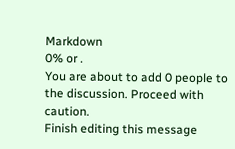Markdown
0% or .
You are about to add 0 people to the discussion. Proceed with caution.
Finish editing this message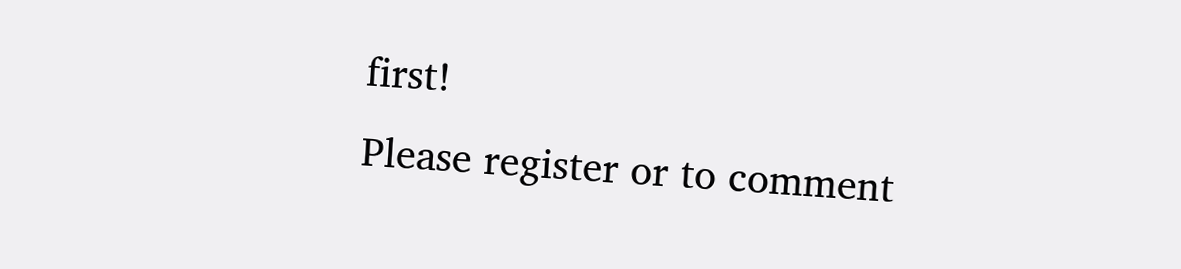first!
Please register or to comment